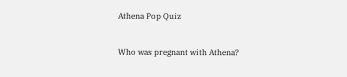Athena Pop Quiz

Who was pregnant with Athena?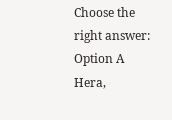Choose the right answer:
Option A Hera,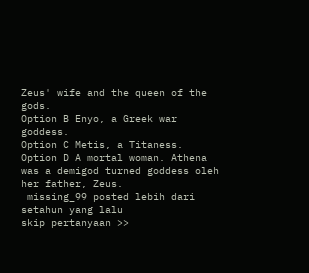Zeus' wife and the queen of the gods.
Option B Enyo, a Greek war goddess.
Option C Metis, a Titaness.
Option D A mortal woman. Athena was a demigod turned goddess oleh her father, Zeus.
 missing_99 posted lebih dari setahun yang lalu
skip pertanyaan >>